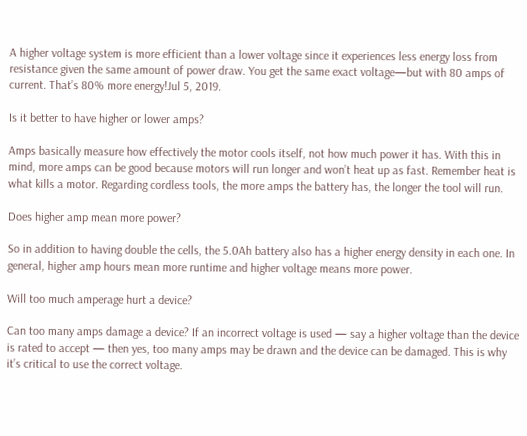A higher voltage system is more efficient than a lower voltage since it experiences less energy loss from resistance given the same amount of power draw. You get the same exact voltage—but with 80 amps of current. That’s 80% more energy!Jul 5, 2019.

Is it better to have higher or lower amps?

Amps basically measure how effectively the motor cools itself, not how much power it has. With this in mind, more amps can be good because motors will run longer and won’t heat up as fast. Remember heat is what kills a motor. Regarding cordless tools, the more amps the battery has, the longer the tool will run.

Does higher amp mean more power?

So in addition to having double the cells, the 5.0Ah battery also has a higher energy density in each one. In general, higher amp hours mean more runtime and higher voltage means more power.

Will too much amperage hurt a device?

Can too many amps damage a device? If an incorrect voltage is used — say a higher voltage than the device is rated to accept — then yes, too many amps may be drawn and the device can be damaged. This is why it’s critical to use the correct voltage.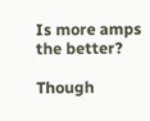Is more amps the better?

Though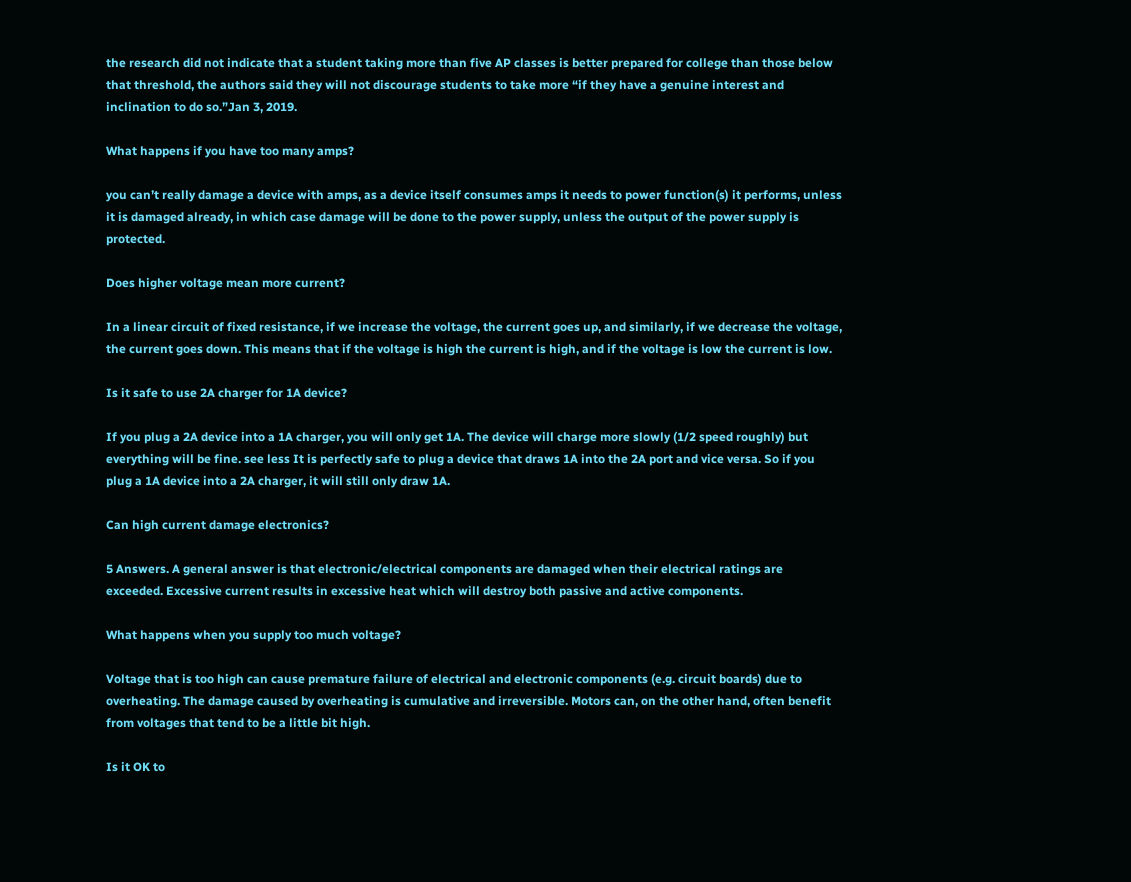the research did not indicate that a student taking more than five AP classes is better prepared for college than those below that threshold, the authors said they will not discourage students to take more “if they have a genuine interest and inclination to do so.”Jan 3, 2019.

What happens if you have too many amps?

you can’t really damage a device with amps, as a device itself consumes amps it needs to power function(s) it performs, unless it is damaged already, in which case damage will be done to the power supply, unless the output of the power supply is protected.

Does higher voltage mean more current?

In a linear circuit of fixed resistance, if we increase the voltage, the current goes up, and similarly, if we decrease the voltage, the current goes down. This means that if the voltage is high the current is high, and if the voltage is low the current is low.

Is it safe to use 2A charger for 1A device?

If you plug a 2A device into a 1A charger, you will only get 1A. The device will charge more slowly (1/2 speed roughly) but everything will be fine. see less It is perfectly safe to plug a device that draws 1A into the 2A port and vice versa. So if you plug a 1A device into a 2A charger, it will still only draw 1A.

Can high current damage electronics?

5 Answers. A general answer is that electronic/electrical components are damaged when their electrical ratings are exceeded. Excessive current results in excessive heat which will destroy both passive and active components.

What happens when you supply too much voltage?

Voltage that is too high can cause premature failure of electrical and electronic components (e.g. circuit boards) due to overheating. The damage caused by overheating is cumulative and irreversible. Motors can, on the other hand, often benefit from voltages that tend to be a little bit high.

Is it OK to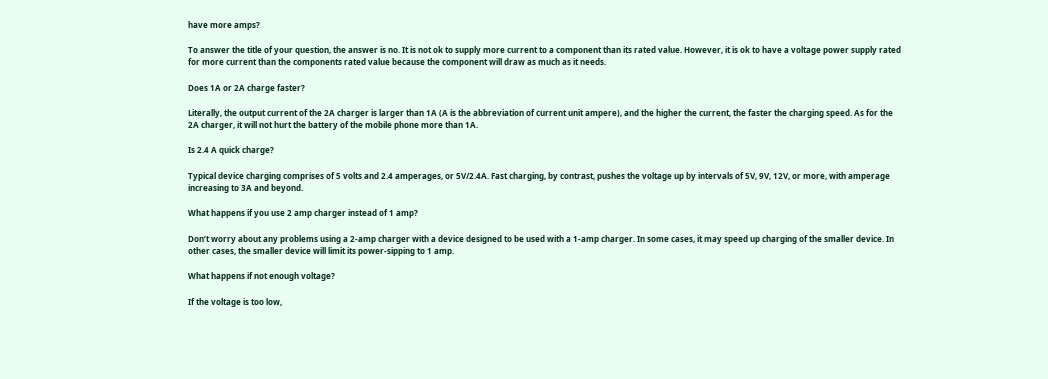have more amps?

To answer the title of your question, the answer is no. It is not ok to supply more current to a component than its rated value. However, it is ok to have a voltage power supply rated for more current than the components rated value because the component will draw as much as it needs.

Does 1A or 2A charge faster?

Literally, the output current of the 2A charger is larger than 1A (A is the abbreviation of current unit ampere), and the higher the current, the faster the charging speed. As for the 2A charger, it will not hurt the battery of the mobile phone more than 1A.

Is 2.4 A quick charge?

Typical device charging comprises of 5 volts and 2.4 amperages, or 5V/2.4A. Fast charging, by contrast, pushes the voltage up by intervals of 5V, 9V, 12V, or more, with amperage increasing to 3A and beyond.

What happens if you use 2 amp charger instead of 1 amp?

Don’t worry about any problems using a 2-amp charger with a device designed to be used with a 1-amp charger. In some cases, it may speed up charging of the smaller device. In other cases, the smaller device will limit its power-sipping to 1 amp.

What happens if not enough voltage?

If the voltage is too low,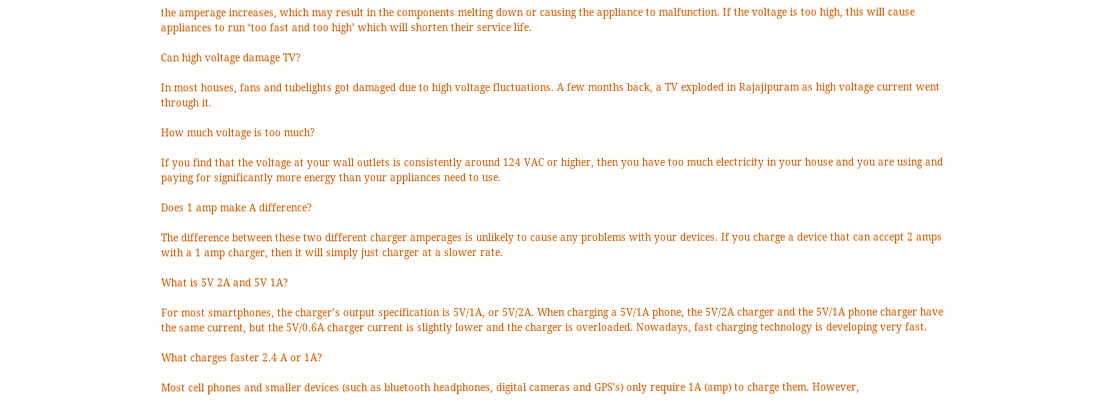the amperage increases, which may result in the components melting down or causing the appliance to malfunction. If the voltage is too high, this will cause appliances to run ‘too fast and too high’ which will shorten their service life.

Can high voltage damage TV?

In most houses, fans and tubelights got damaged due to high voltage fluctuations. A few months back, a TV exploded in Rajajipuram as high voltage current went through it.

How much voltage is too much?

If you find that the voltage at your wall outlets is consistently around 124 VAC or higher, then you have too much electricity in your house and you are using and paying for significantly more energy than your appliances need to use.

Does 1 amp make A difference?

The difference between these two different charger amperages is unlikely to cause any problems with your devices. If you charge a device that can accept 2 amps with a 1 amp charger, then it will simply just charger at a slower rate.

What is 5V 2A and 5V 1A?

For most smartphones, the charger’s output specification is 5V/1A, or 5V/2A. When charging a 5V/1A phone, the 5V/2A charger and the 5V/1A phone charger have the same current, but the 5V/0.6A charger current is slightly lower and the charger is overloaded. Nowadays, fast charging technology is developing very fast.

What charges faster 2.4 A or 1A?

Most cell phones and smaller devices (such as bluetooth headphones, digital cameras and GPS’s) only require 1A (amp) to charge them. However,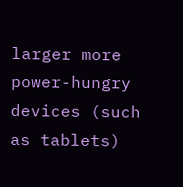larger more power-hungry devices (such as tablets)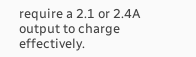require a 2.1 or 2.4A output to charge effectively.